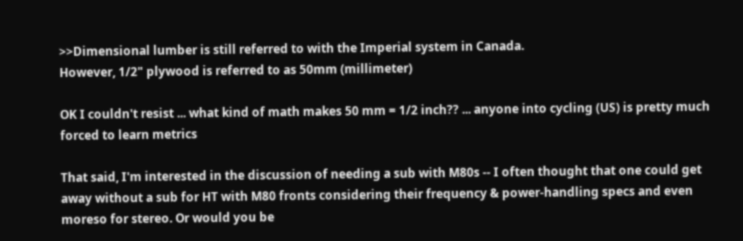>>Dimensional lumber is still referred to with the Imperial system in Canada.
However, 1/2" plywood is referred to as 50mm (millimeter)

OK I couldn't resist ... what kind of math makes 50 mm = 1/2 inch?? ... anyone into cycling (US) is pretty much forced to learn metrics

That said, I'm interested in the discussion of needing a sub with M80s -- I often thought that one could get away without a sub for HT with M80 fronts considering their frequency & power-handling specs and even moreso for stereo. Or would you be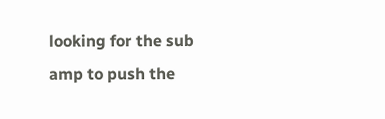looking for the sub amp to push the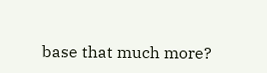base that much more?